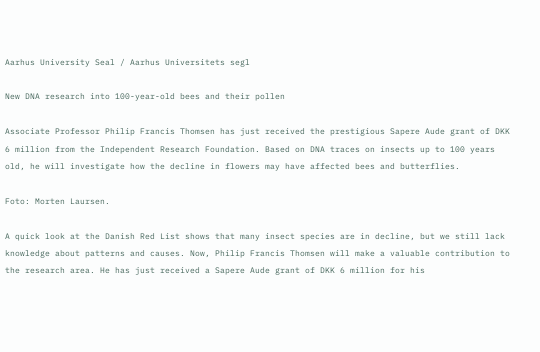Aarhus University Seal / Aarhus Universitets segl

New DNA research into 100-year-old bees and their pollen

Associate Professor Philip Francis Thomsen has just received the prestigious Sapere Aude grant of DKK 6 million from the Independent Research Foundation. Based on DNA traces on insects up to 100 years old, he will investigate how the decline in flowers may have affected bees and butterflies.

Foto: Morten Laursen.

A quick look at the Danish Red List shows that many insect species are in decline, but we still lack knowledge about patterns and causes. Now, Philip Francis Thomsen will make a valuable contribution to the research area. He has just received a Sapere Aude grant of DKK 6 million for his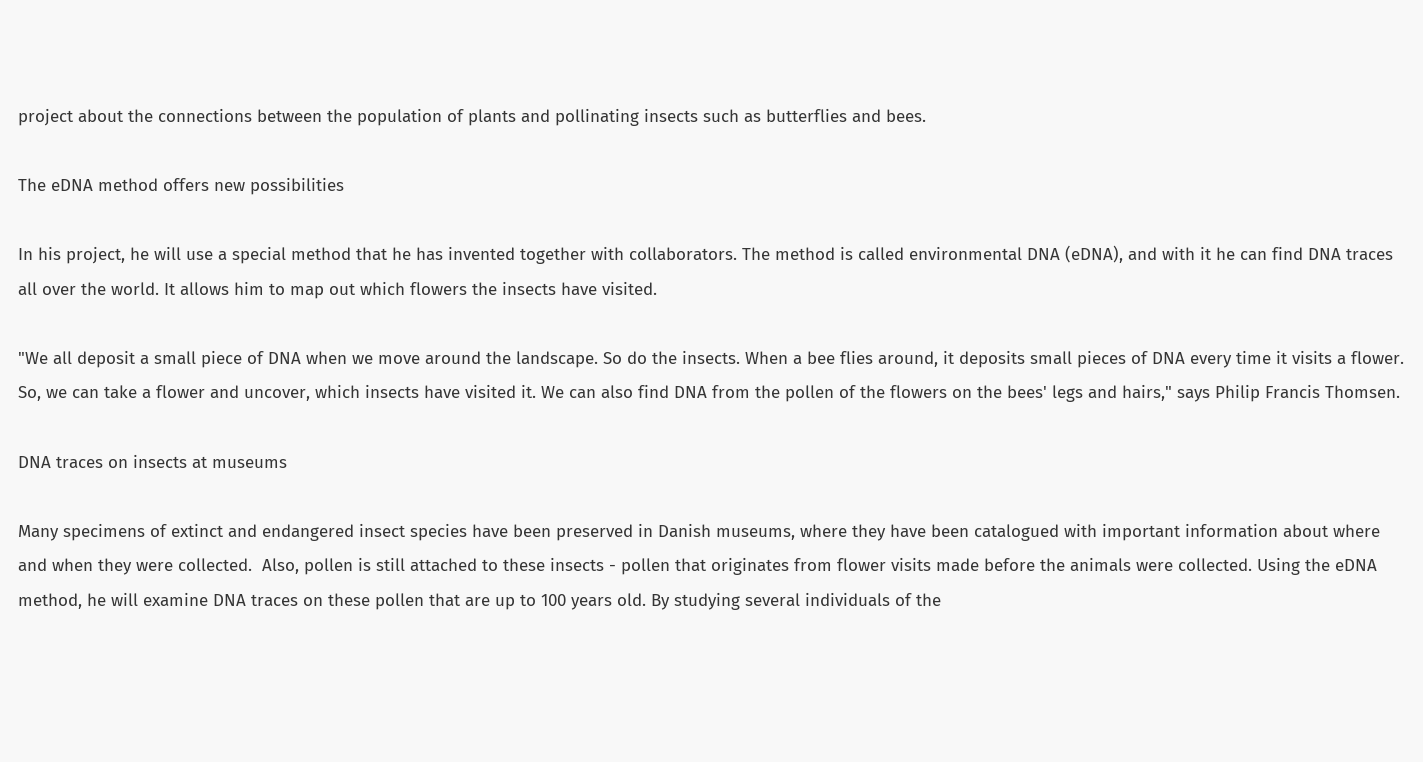project about the connections between the population of plants and pollinating insects such as butterflies and bees.

The eDNA method offers new possibilities

In his project, he will use a special method that he has invented together with collaborators. The method is called environmental DNA (eDNA), and with it he can find DNA traces all over the world. It allows him to map out which flowers the insects have visited.

"We all deposit a small piece of DNA when we move around the landscape. So do the insects. When a bee flies around, it deposits small pieces of DNA every time it visits a flower. So, we can take a flower and uncover, which insects have visited it. We can also find DNA from the pollen of the flowers on the bees' legs and hairs," says Philip Francis Thomsen.

DNA traces on insects at museums

Many specimens of extinct and endangered insect species have been preserved in Danish museums, where they have been catalogued with important information about where and when they were collected.  Also, pollen is still attached to these insects - pollen that originates from flower visits made before the animals were collected. Using the eDNA method, he will examine DNA traces on these pollen that are up to 100 years old. By studying several individuals of the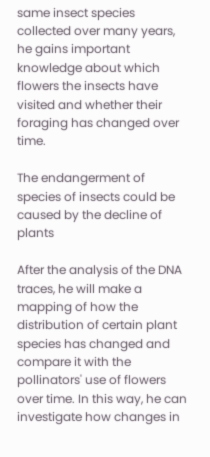same insect species collected over many years, he gains important knowledge about which flowers the insects have visited and whether their foraging has changed over time.

The endangerment of species of insects could be caused by the decline of plants

After the analysis of the DNA traces, he will make a mapping of how the distribution of certain plant species has changed and compare it with the pollinators' use of flowers over time. In this way, he can investigate how changes in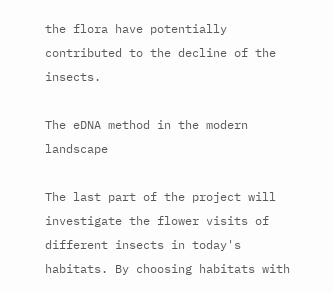the flora have potentially contributed to the decline of the insects.

The eDNA method in the modern landscape

The last part of the project will investigate the flower visits of different insects in today's habitats. By choosing habitats with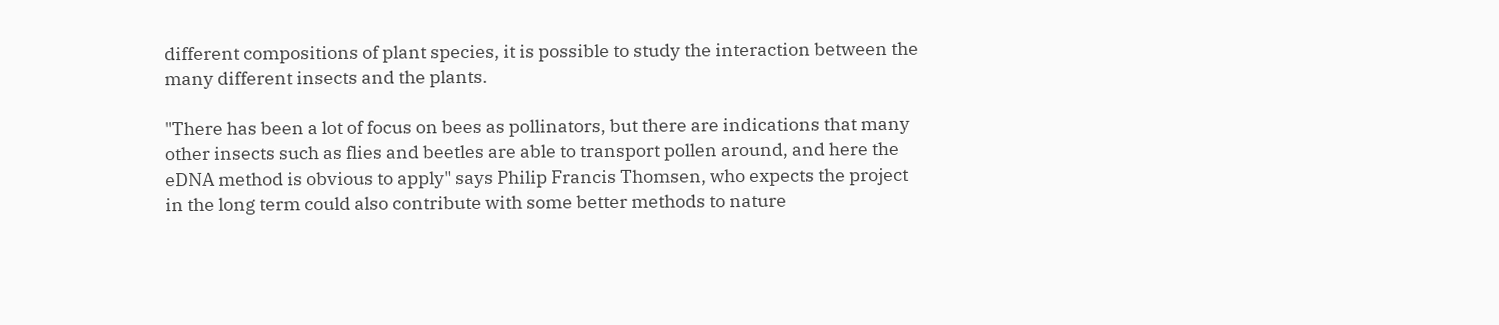different compositions of plant species, it is possible to study the interaction between the many different insects and the plants.

"There has been a lot of focus on bees as pollinators, but there are indications that many other insects such as flies and beetles are able to transport pollen around, and here the eDNA method is obvious to apply" says Philip Francis Thomsen, who expects the project in the long term could also contribute with some better methods to nature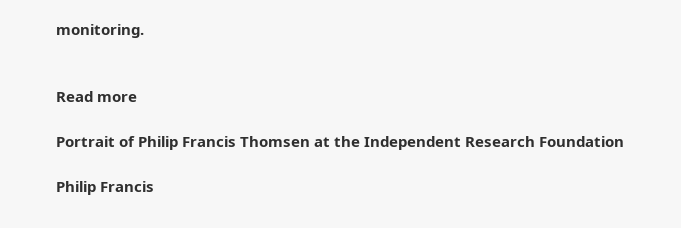monitoring.


Read more

Portrait of Philip Francis Thomsen at the Independent Research Foundation

Philip Francis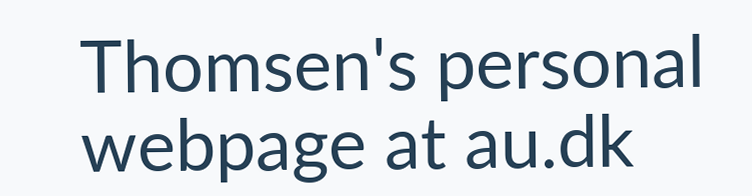Thomsen's personal webpage at au.dk